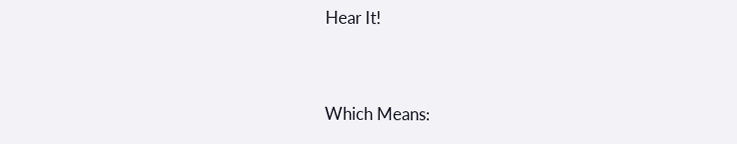Hear It!


Which Means: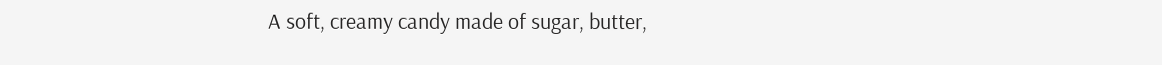A soft, creamy candy made of sugar, butter,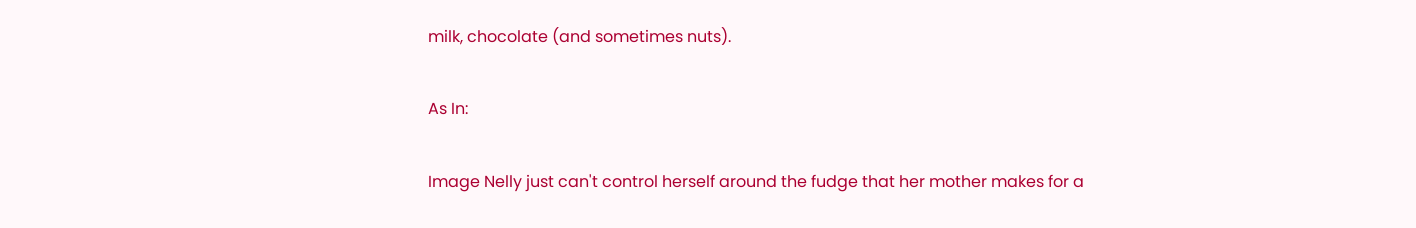milk, chocolate (and sometimes nuts).

As In:

Image Nelly just can't control herself around the fudge that her mother makes for a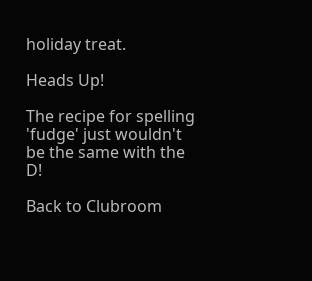holiday treat.

Heads Up!

The recipe for spelling 'fudge' just wouldn't be the same with the D!

Back to Clubroom